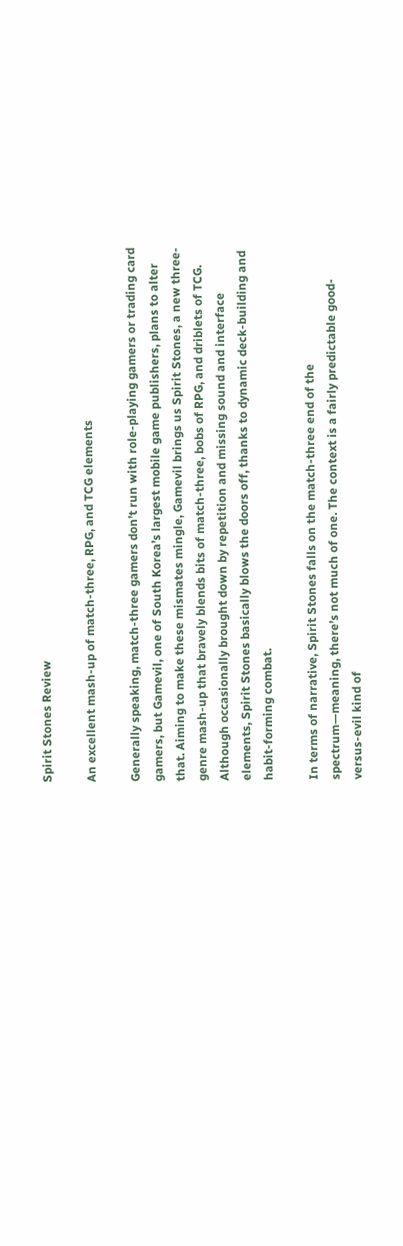Spirit Stones Review

An excellent mash-up of match-three, RPG, and TCG elements

Generally speaking, match-three gamers don’t run with role-playing gamers or trading card gamers, but Gamevil, one of South Korea’s largest mobile game publishers, plans to alter that. Aiming to make these mismates mingle, Gamevil brings us Spirit Stones, a new three-genre mash-up that bravely blends bits of match-three, bobs of RPG, and driblets of TCG. Although occasionally brought down by repetition and missing sound and interface elements, Spirit Stones basically blows the doors off, thanks to dynamic deck-building and habit-forming combat.

In terms of narrative, Spirit Stones falls on the match-three end of the spectrum—meaning, there’s not much of one. The context is a fairly predictable good-versus-evil kind of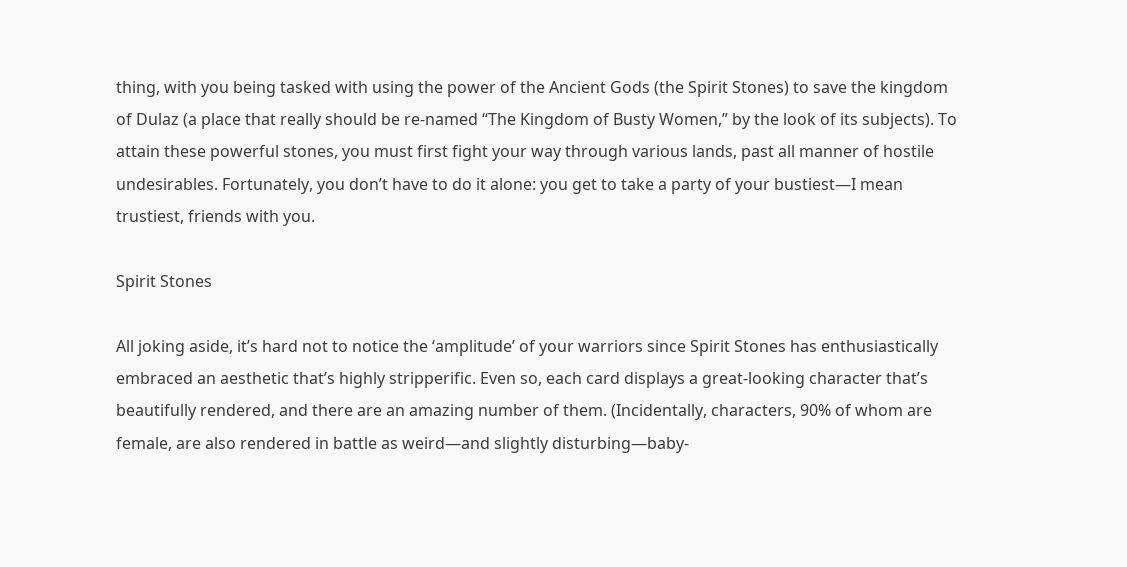thing, with you being tasked with using the power of the Ancient Gods (the Spirit Stones) to save the kingdom of Dulaz (a place that really should be re-named “The Kingdom of Busty Women,” by the look of its subjects). To attain these powerful stones, you must first fight your way through various lands, past all manner of hostile undesirables. Fortunately, you don’t have to do it alone: you get to take a party of your bustiest—I mean trustiest, friends with you.

Spirit Stones

All joking aside, it’s hard not to notice the ‘amplitude’ of your warriors since Spirit Stones has enthusiastically embraced an aesthetic that’s highly stripperific. Even so, each card displays a great-looking character that’s beautifully rendered, and there are an amazing number of them. (Incidentally, characters, 90% of whom are female, are also rendered in battle as weird—and slightly disturbing—baby-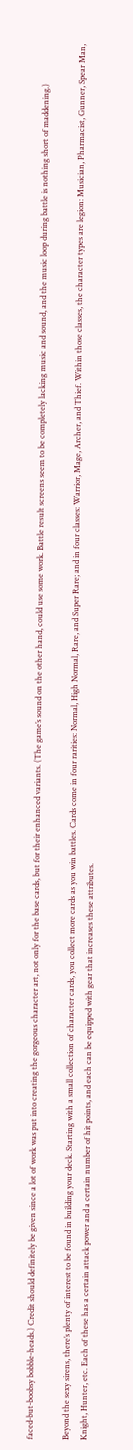faced-but-boobsy bobble-heads.) Credit should definitely be given since a lot of work was put into creating the gorgeous character art, not only for the base cards, but for their enhanced variants. (The game’s sound on the other hand, could use some work. Battle result screens seem to be completely lacking music and sound, and the music loop during battle is nothing short of maddening.)

Beyond the sexy sirens, there’s plenty of interest to be found in building your deck. Starting with a small collection of character cards, you collect more cards as you win battles. Cards come in four rarities: Normal, High Normal, Rare, and Super Rare; and in four classes: Warrior, Mage, Archer, and Thief. Within those classes, the character types are legion: Musician, Pharmacist, Gunner, Spear Man, Knight, Hunter, etc. Each of these has a certain attack power and a certain number of hit points, and each can be equipped with gear that increases these attributes.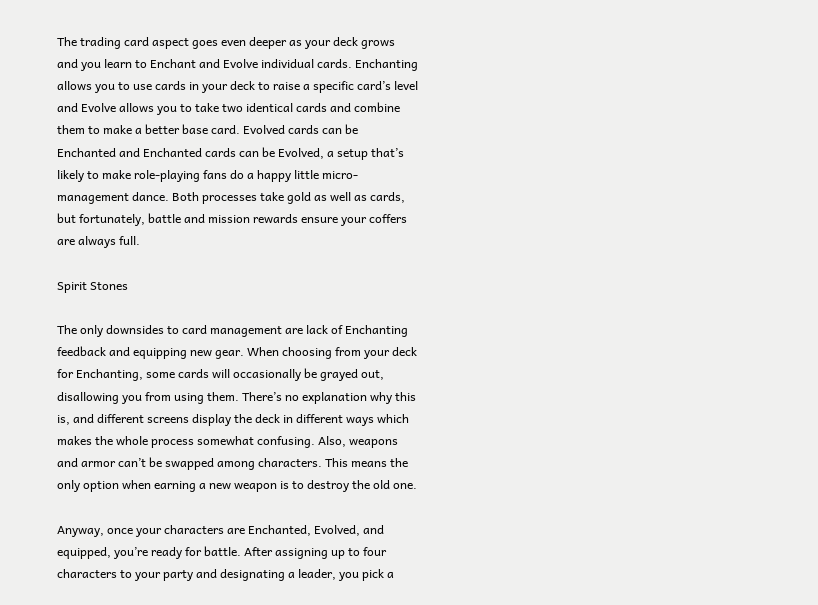The trading card aspect goes even deeper as your deck grows and you learn to Enchant and Evolve individual cards. Enchanting allows you to use cards in your deck to raise a specific card’s level and Evolve allows you to take two identical cards and combine them to make a better base card. Evolved cards can be Enchanted and Enchanted cards can be Evolved, a setup that’s likely to make role-playing fans do a happy little micro-management dance. Both processes take gold as well as cards, but fortunately, battle and mission rewards ensure your coffers are always full.

Spirit Stones

The only downsides to card management are lack of Enchanting feedback and equipping new gear. When choosing from your deck for Enchanting, some cards will occasionally be grayed out, disallowing you from using them. There’s no explanation why this is, and different screens display the deck in different ways which makes the whole process somewhat confusing. Also, weapons and armor can’t be swapped among characters. This means the only option when earning a new weapon is to destroy the old one.

Anyway, once your characters are Enchanted, Evolved, and equipped, you’re ready for battle. After assigning up to four characters to your party and designating a leader, you pick a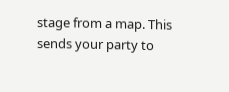stage from a map. This sends your party to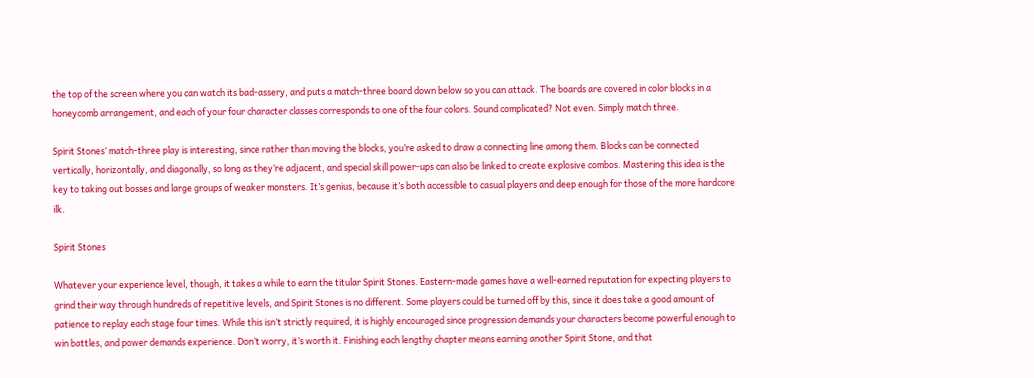the top of the screen where you can watch its bad-assery, and puts a match-three board down below so you can attack. The boards are covered in color blocks in a honeycomb arrangement, and each of your four character classes corresponds to one of the four colors. Sound complicated? Not even. Simply match three.

Spirit Stones‘ match-three play is interesting, since rather than moving the blocks, you’re asked to draw a connecting line among them. Blocks can be connected vertically, horizontally, and diagonally, so long as they’re adjacent, and special skill power-ups can also be linked to create explosive combos. Mastering this idea is the key to taking out bosses and large groups of weaker monsters. It’s genius, because it’s both accessible to casual players and deep enough for those of the more hardcore ilk.

Spirit Stones

Whatever your experience level, though, it takes a while to earn the titular Spirit Stones. Eastern-made games have a well-earned reputation for expecting players to grind their way through hundreds of repetitive levels, and Spirit Stones is no different. Some players could be turned off by this, since it does take a good amount of patience to replay each stage four times. While this isn’t strictly required, it is highly encouraged since progression demands your characters become powerful enough to win battles, and power demands experience. Don’t worry, it’s worth it. Finishing each lengthy chapter means earning another Spirit Stone, and that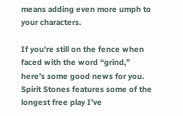means adding even more umph to your characters.

If you’re still on the fence when faced with the word “grind,” here’s some good news for you. Spirit Stones features some of the longest free play I’ve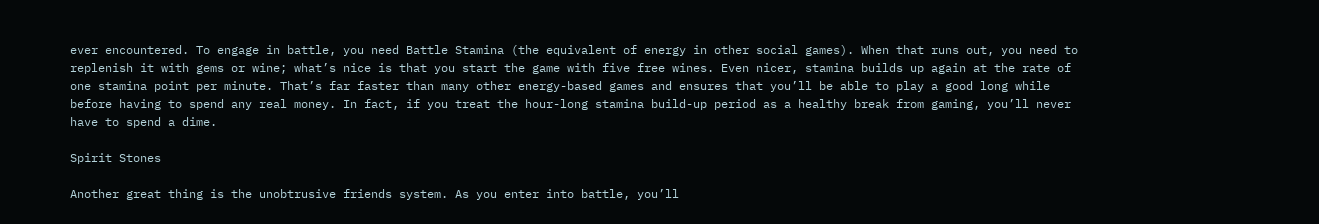ever encountered. To engage in battle, you need Battle Stamina (the equivalent of energy in other social games). When that runs out, you need to replenish it with gems or wine; what’s nice is that you start the game with five free wines. Even nicer, stamina builds up again at the rate of one stamina point per minute. That’s far faster than many other energy-based games and ensures that you’ll be able to play a good long while before having to spend any real money. In fact, if you treat the hour-long stamina build-up period as a healthy break from gaming, you’ll never have to spend a dime.

Spirit Stones

Another great thing is the unobtrusive friends system. As you enter into battle, you’ll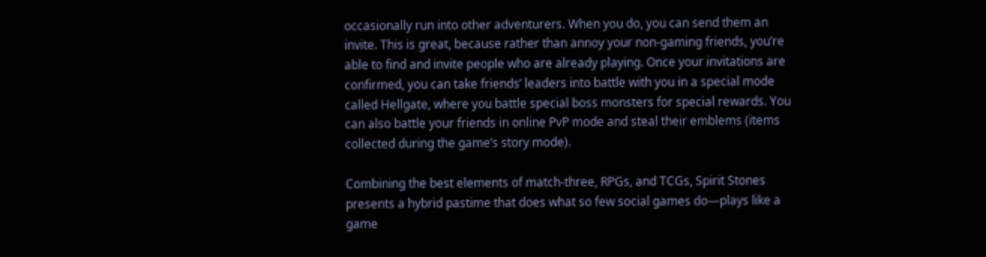occasionally run into other adventurers. When you do, you can send them an invite. This is great, because rather than annoy your non-gaming friends, you’re able to find and invite people who are already playing. Once your invitations are confirmed, you can take friends’ leaders into battle with you in a special mode called Hellgate, where you battle special boss monsters for special rewards. You can also battle your friends in online PvP mode and steal their emblems (items collected during the game’s story mode).

Combining the best elements of match-three, RPGs, and TCGs, Spirit Stones presents a hybrid pastime that does what so few social games do—plays like a game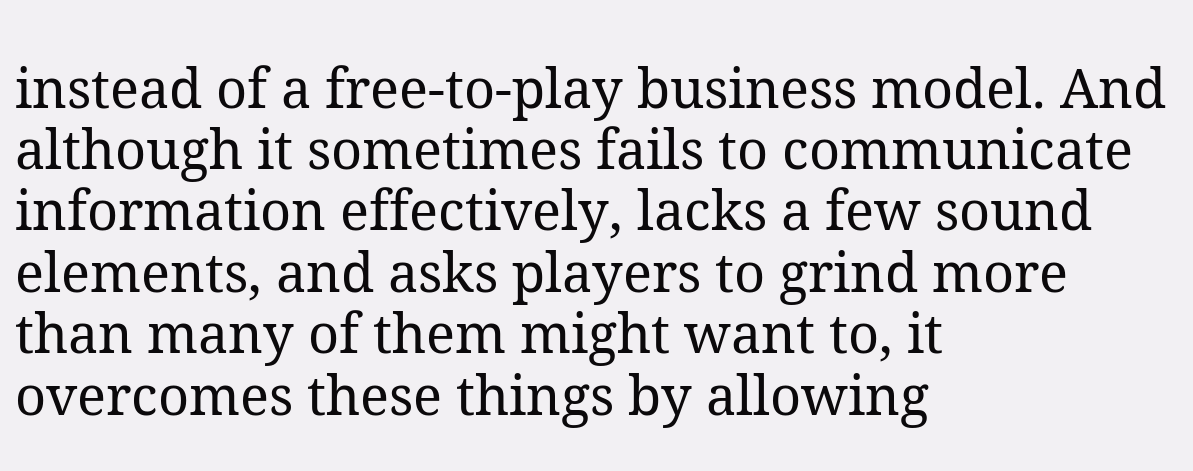instead of a free-to-play business model. And although it sometimes fails to communicate information effectively, lacks a few sound elements, and asks players to grind more than many of them might want to, it overcomes these things by allowing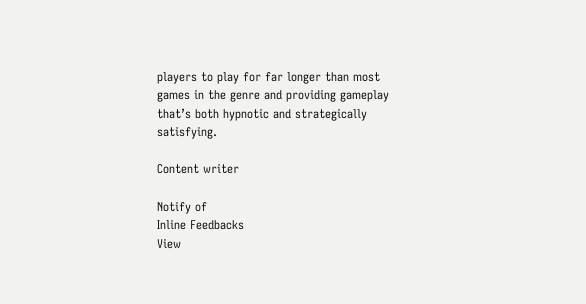players to play for far longer than most games in the genre and providing gameplay that’s both hypnotic and strategically satisfying.

Content writer

Notify of
Inline Feedbacks
View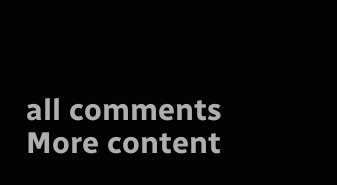all comments
More content